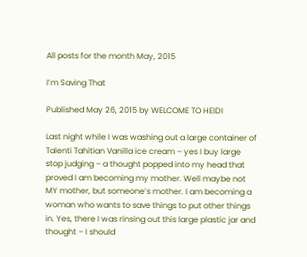All posts for the month May, 2015

I’m Saving That

Published May 26, 2015 by WELCOME TO HEIDI

Last night while I was washing out a large container of Talenti Tahitian Vanilla ice cream – yes I buy large stop judging – a thought popped into my head that proved I am becoming my mother. Well maybe not MY mother, but someone’s mother. I am becoming a woman who wants to save things to put other things in. Yes, there I was rinsing out this large plastic jar and thought – I should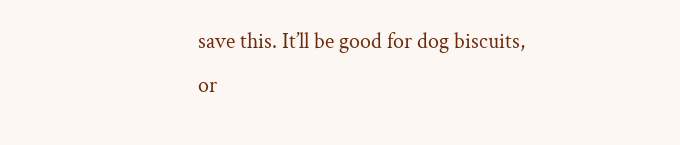save this. It’ll be good for dog biscuits, or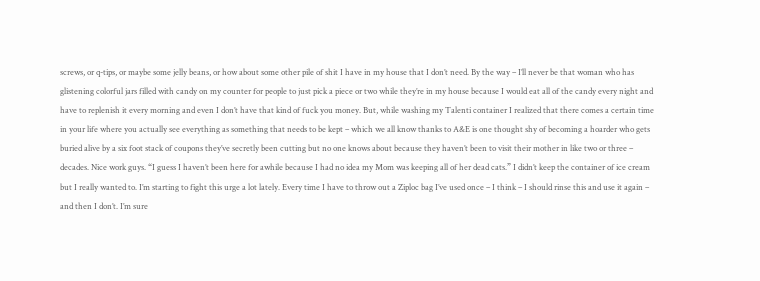screws, or q-tips, or maybe some jelly beans, or how about some other pile of shit I have in my house that I don’t need. By the way – I’ll never be that woman who has glistening colorful jars filled with candy on my counter for people to just pick a piece or two while they’re in my house because I would eat all of the candy every night and have to replenish it every morning and even I don’t have that kind of fuck you money. But, while washing my Talenti container I realized that there comes a certain time in your life where you actually see everything as something that needs to be kept – which we all know thanks to A&E is one thought shy of becoming a hoarder who gets buried alive by a six foot stack of coupons they’ve secretly been cutting but no one knows about because they haven’t been to visit their mother in like two or three – decades. Nice work guys. “I guess I haven’t been here for awhile because I had no idea my Mom was keeping all of her dead cats.” I didn’t keep the container of ice cream but I really wanted to. I’m starting to fight this urge a lot lately. Every time I have to throw out a Ziploc bag I’ve used once – I think – I should rinse this and use it again – and then I don’t. I’m sure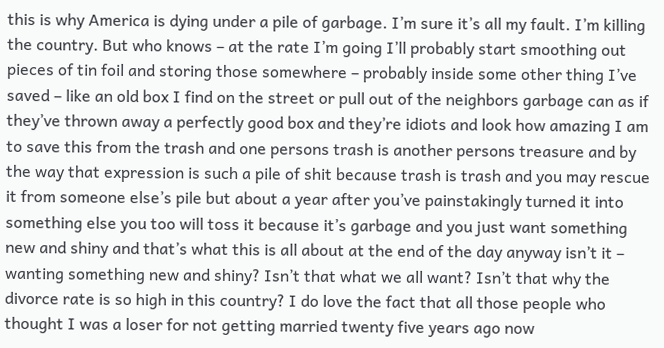this is why America is dying under a pile of garbage. I’m sure it’s all my fault. I’m killing the country. But who knows – at the rate I’m going I’ll probably start smoothing out pieces of tin foil and storing those somewhere – probably inside some other thing I’ve saved – like an old box I find on the street or pull out of the neighbors garbage can as if they’ve thrown away a perfectly good box and they’re idiots and look how amazing I am to save this from the trash and one persons trash is another persons treasure and by the way that expression is such a pile of shit because trash is trash and you may rescue it from someone else’s pile but about a year after you’ve painstakingly turned it into something else you too will toss it because it’s garbage and you just want something new and shiny and that’s what this is all about at the end of the day anyway isn’t it – wanting something new and shiny? Isn’t that what we all want? Isn’t that why the divorce rate is so high in this country? I do love the fact that all those people who thought I was a loser for not getting married twenty five years ago now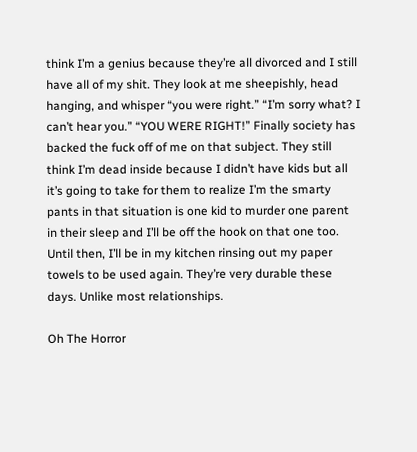think I’m a genius because they’re all divorced and I still have all of my shit. They look at me sheepishly, head hanging, and whisper “you were right.” “I’m sorry what? I can’t hear you.” “YOU WERE RIGHT!” Finally society has backed the fuck off of me on that subject. They still think I’m dead inside because I didn’t have kids but all it’s going to take for them to realize I’m the smarty pants in that situation is one kid to murder one parent in their sleep and I’ll be off the hook on that one too. Until then, I’ll be in my kitchen rinsing out my paper towels to be used again. They’re very durable these days. Unlike most relationships.

Oh The Horror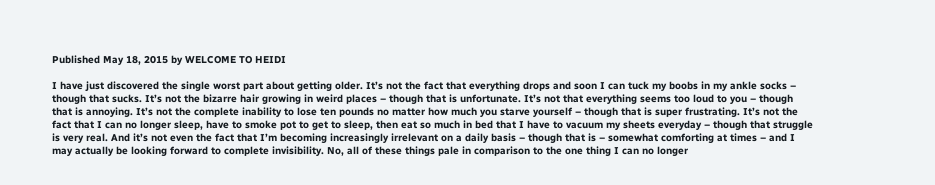Published May 18, 2015 by WELCOME TO HEIDI

I have just discovered the single worst part about getting older. It’s not the fact that everything drops and soon I can tuck my boobs in my ankle socks – though that sucks. It’s not the bizarre hair growing in weird places – though that is unfortunate. It’s not that everything seems too loud to you – though that is annoying. It’s not the complete inability to lose ten pounds no matter how much you starve yourself – though that is super frustrating. It’s not the fact that I can no longer sleep, have to smoke pot to get to sleep, then eat so much in bed that I have to vacuum my sheets everyday – though that struggle is very real. And it’s not even the fact that I’m becoming increasingly irrelevant on a daily basis – though that is – somewhat comforting at times – and I may actually be looking forward to complete invisibility. No, all of these things pale in comparison to the one thing I can no longer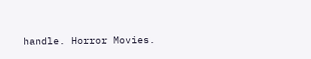handle. Horror Movies.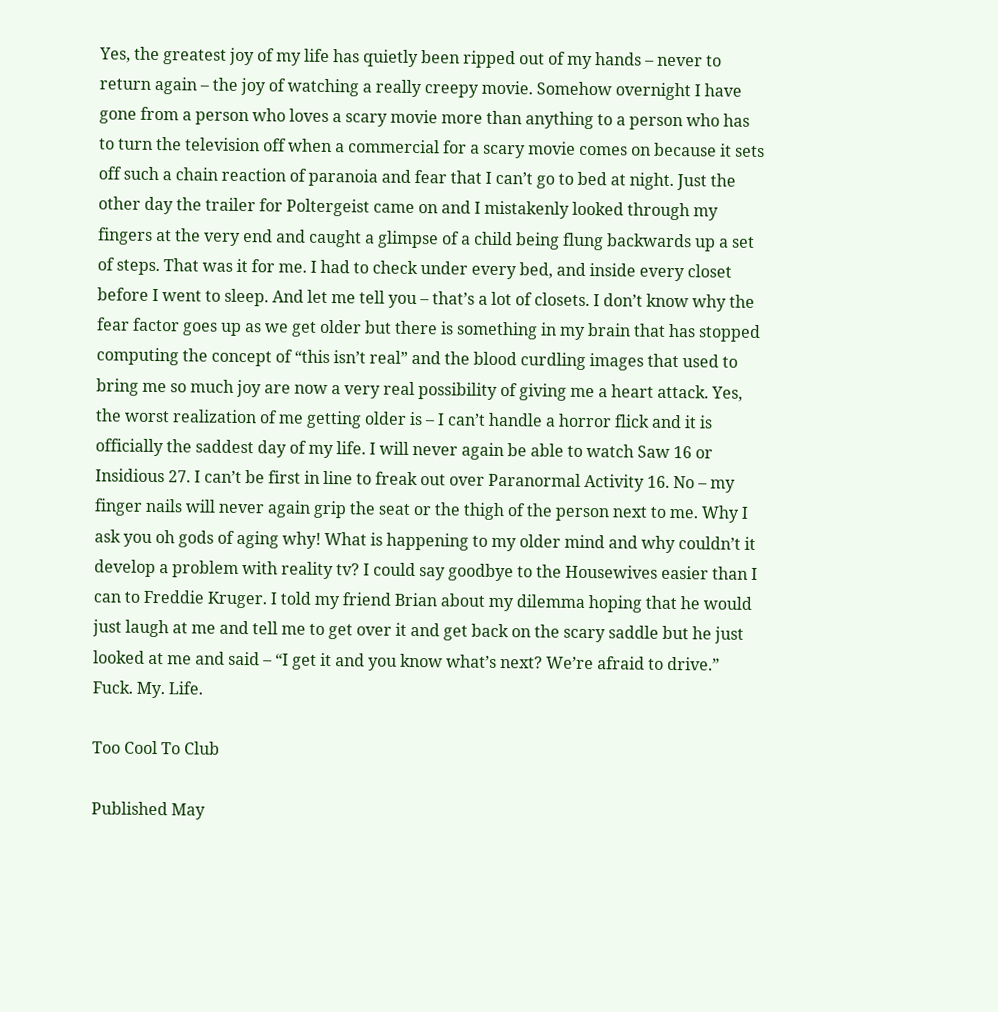Yes, the greatest joy of my life has quietly been ripped out of my hands – never to return again – the joy of watching a really creepy movie. Somehow overnight I have gone from a person who loves a scary movie more than anything to a person who has to turn the television off when a commercial for a scary movie comes on because it sets off such a chain reaction of paranoia and fear that I can’t go to bed at night. Just the other day the trailer for Poltergeist came on and I mistakenly looked through my fingers at the very end and caught a glimpse of a child being flung backwards up a set of steps. That was it for me. I had to check under every bed, and inside every closet before I went to sleep. And let me tell you – that’s a lot of closets. I don’t know why the fear factor goes up as we get older but there is something in my brain that has stopped computing the concept of “this isn’t real” and the blood curdling images that used to bring me so much joy are now a very real possibility of giving me a heart attack. Yes, the worst realization of me getting older is – I can’t handle a horror flick and it is officially the saddest day of my life. I will never again be able to watch Saw 16 or Insidious 27. I can’t be first in line to freak out over Paranormal Activity 16. No – my finger nails will never again grip the seat or the thigh of the person next to me. Why I ask you oh gods of aging why! What is happening to my older mind and why couldn’t it develop a problem with reality tv? I could say goodbye to the Housewives easier than I can to Freddie Kruger. I told my friend Brian about my dilemma hoping that he would just laugh at me and tell me to get over it and get back on the scary saddle but he just looked at me and said – “I get it and you know what’s next? We’re afraid to drive.” Fuck. My. Life.

Too Cool To Club

Published May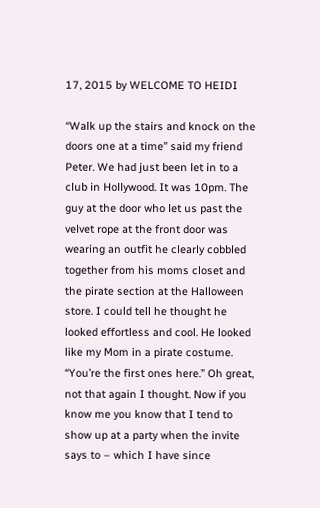17, 2015 by WELCOME TO HEIDI

“Walk up the stairs and knock on the doors one at a time” said my friend Peter. We had just been let in to a club in Hollywood. It was 10pm. The guy at the door who let us past the velvet rope at the front door was wearing an outfit he clearly cobbled together from his moms closet and the pirate section at the Halloween store. I could tell he thought he looked effortless and cool. He looked like my Mom in a pirate costume. “You’re the first ones here.” Oh great, not that again I thought. Now if you know me you know that I tend to show up at a party when the invite says to – which I have since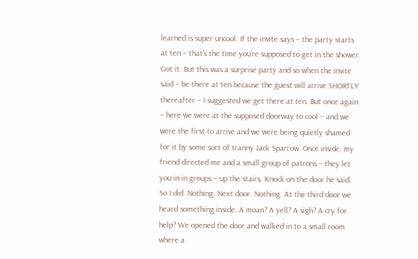learned is super uncool. If the invite says – the party starts at ten – that’s the time you’re supposed to get in the shower. Got it. But this was a surprise party and so when the invite said – be there at ten because the guest will arrive SHORTLY thereafter – I suggested we get there at ten. But once again – here we were at the supposed doorway to cool – and we were the first to arrive and we were being quietly shamed for it by some sort of tranny Jack Sparrow. Once inside, my friend directed me and a small group of patrons – they let you in in groups – up the stairs. Knock on the door he said. So I did. Nothing. Next door. Nothing. At the third door we heard something inside. A moan? A yell? A sigh? A cry for help? We opened the door and walked in to a small room where a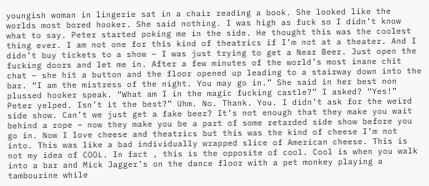youngish woman in lingerie sat in a chair reading a book. She looked like the worlds most bored hooker. She said nothing. I was high as fuck so I didn’t know what to say. Peter started poking me in the side. He thought this was the coolest thing ever. I am not one for this kind of theatrics if I’m not at a theater. And I didn’t buy tickets to a show – I was just trying to get a Near Beer. Just open the fucking doors and let me in. After a few minutes of the world’s most inane chit chat – she hit a button and the floor opened up leading to a stairway down into the bar. “I am the mistress of the night. You may go in.” She said in her best non plussed hooker speak. “What am I in the magic fucking castle?” I asked? “Yes!” Peter yelped. Isn’t it the best?” Uhm. No. Thank. You. I didn’t ask for the weird side show. Can’t we just get a fake beer? It’s not enough that they make you wait behind a rope – now they make you be a part of some retarded side show before you go in. Now I love cheese and theatrics but this was the kind of cheese I’m not into. This was like a bad individually wrapped slice of American cheese. This is not my idea of COOL. In fact , this is the opposite of cool. Cool is when you walk into a bar and Mick Jagger’s on the dance floor with a pet monkey playing a tambourine while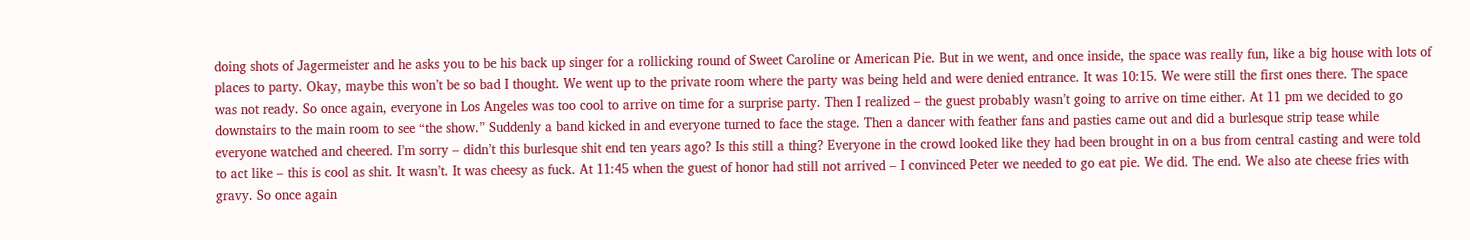doing shots of Jagermeister and he asks you to be his back up singer for a rollicking round of Sweet Caroline or American Pie. But in we went, and once inside, the space was really fun, like a big house with lots of places to party. Okay, maybe this won’t be so bad I thought. We went up to the private room where the party was being held and were denied entrance. It was 10:15. We were still the first ones there. The space was not ready. So once again, everyone in Los Angeles was too cool to arrive on time for a surprise party. Then I realized – the guest probably wasn’t going to arrive on time either. At 11 pm we decided to go downstairs to the main room to see “the show.” Suddenly a band kicked in and everyone turned to face the stage. Then a dancer with feather fans and pasties came out and did a burlesque strip tease while everyone watched and cheered. I’m sorry – didn’t this burlesque shit end ten years ago? Is this still a thing? Everyone in the crowd looked like they had been brought in on a bus from central casting and were told to act like – this is cool as shit. It wasn’t. It was cheesy as fuck. At 11:45 when the guest of honor had still not arrived – I convinced Peter we needed to go eat pie. We did. The end. We also ate cheese fries with gravy. So once again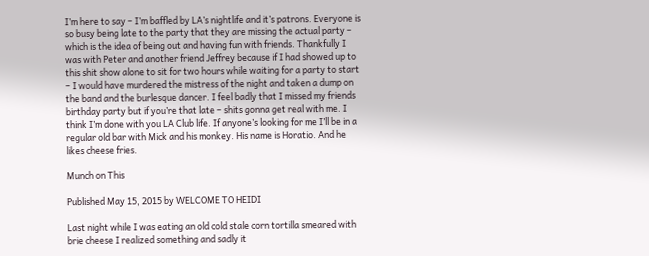I’m here to say – I’m baffled by LA’s nightlife and it’s patrons. Everyone is so busy being late to the party that they are missing the actual party – which is the idea of being out and having fun with friends. Thankfully I was with Peter and another friend Jeffrey because if I had showed up to this shit show alone to sit for two hours while waiting for a party to start – I would have murdered the mistress of the night and taken a dump on the band and the burlesque dancer. I feel badly that I missed my friends birthday party but if you’re that late – shits gonna get real with me. I think I’m done with you LA Club life. If anyone’s looking for me I’ll be in a regular old bar with Mick and his monkey. His name is Horatio. And he likes cheese fries.

Munch on This

Published May 15, 2015 by WELCOME TO HEIDI

Last night while I was eating an old cold stale corn tortilla smeared with brie cheese I realized something and sadly it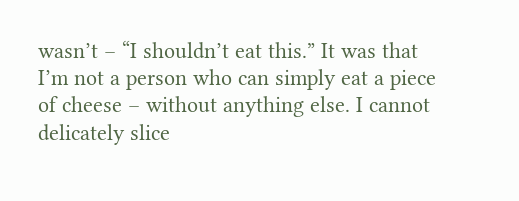wasn’t – “I shouldn’t eat this.” It was that I’m not a person who can simply eat a piece of cheese – without anything else. I cannot delicately slice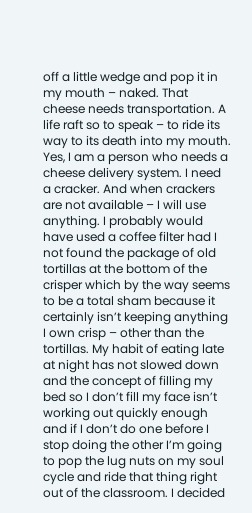off a little wedge and pop it in my mouth – naked. That cheese needs transportation. A life raft so to speak – to ride its way to its death into my mouth. Yes, I am a person who needs a cheese delivery system. I need a cracker. And when crackers are not available – I will use anything. I probably would have used a coffee filter had I not found the package of old tortillas at the bottom of the crisper which by the way seems to be a total sham because it certainly isn’t keeping anything I own crisp – other than the tortillas. My habit of eating late at night has not slowed down and the concept of filling my bed so I don’t fill my face isn’t working out quickly enough and if I don’t do one before I stop doing the other I’m going to pop the lug nuts on my soul cycle and ride that thing right out of the classroom. I decided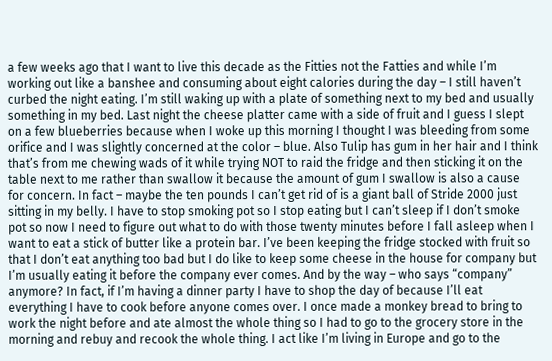a few weeks ago that I want to live this decade as the Fitties not the Fatties and while I’m working out like a banshee and consuming about eight calories during the day – I still haven’t curbed the night eating. I’m still waking up with a plate of something next to my bed and usually something in my bed. Last night the cheese platter came with a side of fruit and I guess I slept on a few blueberries because when I woke up this morning I thought I was bleeding from some orifice and I was slightly concerned at the color – blue. Also Tulip has gum in her hair and I think that’s from me chewing wads of it while trying NOT to raid the fridge and then sticking it on the table next to me rather than swallow it because the amount of gum I swallow is also a cause for concern. In fact – maybe the ten pounds I can’t get rid of is a giant ball of Stride 2000 just sitting in my belly. I have to stop smoking pot so I stop eating but I can’t sleep if I don’t smoke pot so now I need to figure out what to do with those twenty minutes before I fall asleep when I want to eat a stick of butter like a protein bar. I’ve been keeping the fridge stocked with fruit so that I don’t eat anything too bad but I do like to keep some cheese in the house for company but I’m usually eating it before the company ever comes. And by the way – who says “company” anymore? In fact, if I’m having a dinner party I have to shop the day of because I’ll eat everything I have to cook before anyone comes over. I once made a monkey bread to bring to work the night before and ate almost the whole thing so I had to go to the grocery store in the morning and rebuy and recook the whole thing. I act like I’m living in Europe and go to the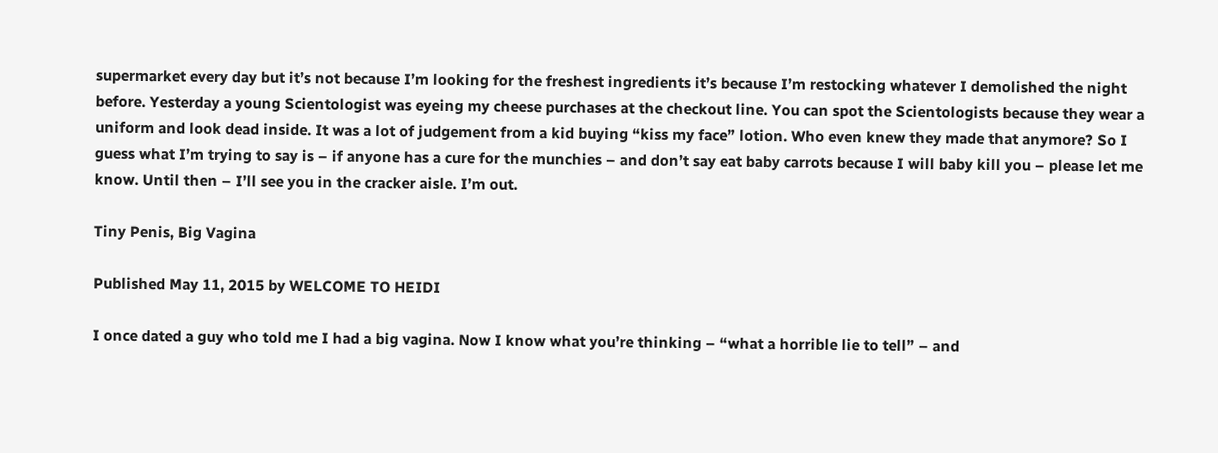supermarket every day but it’s not because I’m looking for the freshest ingredients it’s because I’m restocking whatever I demolished the night before. Yesterday a young Scientologist was eyeing my cheese purchases at the checkout line. You can spot the Scientologists because they wear a uniform and look dead inside. It was a lot of judgement from a kid buying “kiss my face” lotion. Who even knew they made that anymore? So I guess what I’m trying to say is – if anyone has a cure for the munchies – and don’t say eat baby carrots because I will baby kill you – please let me know. Until then – I’ll see you in the cracker aisle. I’m out.

Tiny Penis, Big Vagina

Published May 11, 2015 by WELCOME TO HEIDI

I once dated a guy who told me I had a big vagina. Now I know what you’re thinking – “what a horrible lie to tell” – and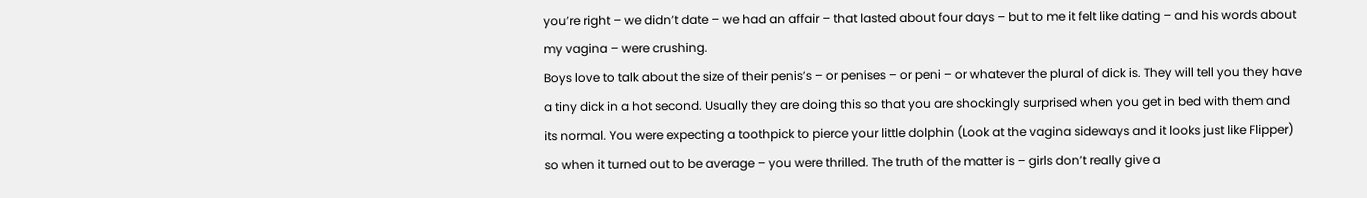you’re right – we didn’t date – we had an affair – that lasted about four days – but to me it felt like dating – and his words about my vagina – were crushing.
Boys love to talk about the size of their penis’s – or penises – or peni – or whatever the plural of dick is. They will tell you they have a tiny dick in a hot second. Usually they are doing this so that you are shockingly surprised when you get in bed with them and its normal. You were expecting a toothpick to pierce your little dolphin (Look at the vagina sideways and it looks just like Flipper) so when it turned out to be average – you were thrilled. The truth of the matter is – girls don’t really give a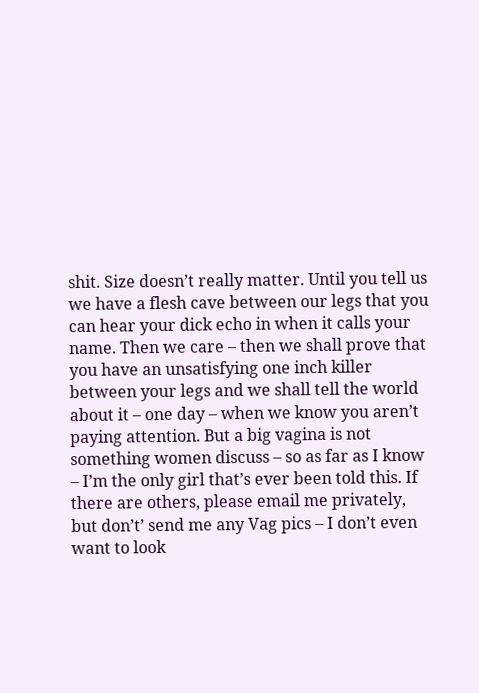shit. Size doesn’t really matter. Until you tell us we have a flesh cave between our legs that you can hear your dick echo in when it calls your name. Then we care – then we shall prove that you have an unsatisfying one inch killer between your legs and we shall tell the world about it – one day – when we know you aren’t paying attention. But a big vagina is not something women discuss – so as far as I know – I’m the only girl that’s ever been told this. If there are others, please email me privately, but don’t’ send me any Vag pics – I don’t even want to look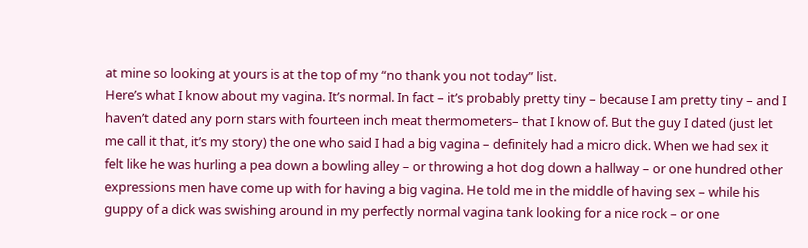at mine so looking at yours is at the top of my “no thank you not today” list.
Here’s what I know about my vagina. It’s normal. In fact – it’s probably pretty tiny – because I am pretty tiny – and I haven’t dated any porn stars with fourteen inch meat thermometers– that I know of. But the guy I dated (just let me call it that, it’s my story) the one who said I had a big vagina – definitely had a micro dick. When we had sex it felt like he was hurling a pea down a bowling alley – or throwing a hot dog down a hallway – or one hundred other expressions men have come up with for having a big vagina. He told me in the middle of having sex – while his guppy of a dick was swishing around in my perfectly normal vagina tank looking for a nice rock – or one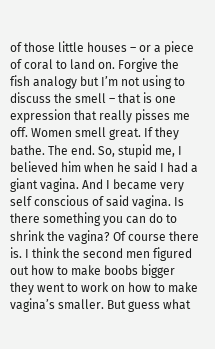of those little houses – or a piece of coral to land on. Forgive the fish analogy but I’m not using to discuss the smell – that is one expression that really pisses me off. Women smell great. If they bathe. The end. So, stupid me, I believed him when he said I had a giant vagina. And I became very self conscious of said vagina. Is there something you can do to shrink the vagina? Of course there is. I think the second men figured out how to make boobs bigger they went to work on how to make vagina’s smaller. But guess what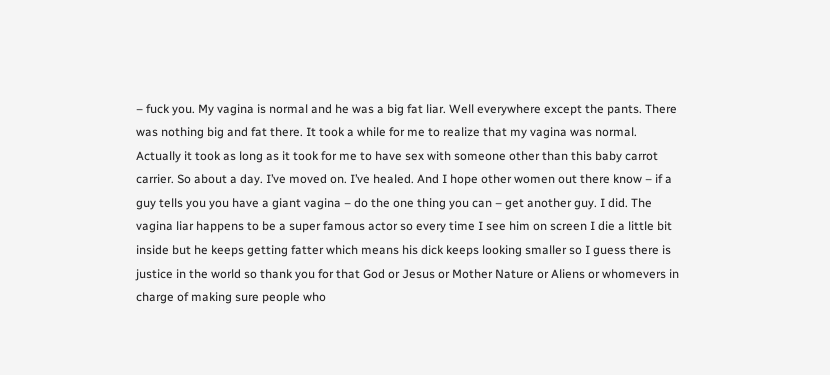– fuck you. My vagina is normal and he was a big fat liar. Well everywhere except the pants. There was nothing big and fat there. It took a while for me to realize that my vagina was normal. Actually it took as long as it took for me to have sex with someone other than this baby carrot carrier. So about a day. I’ve moved on. I’ve healed. And I hope other women out there know – if a guy tells you you have a giant vagina – do the one thing you can – get another guy. I did. The vagina liar happens to be a super famous actor so every time I see him on screen I die a little bit inside but he keeps getting fatter which means his dick keeps looking smaller so I guess there is justice in the world so thank you for that God or Jesus or Mother Nature or Aliens or whomevers in charge of making sure people who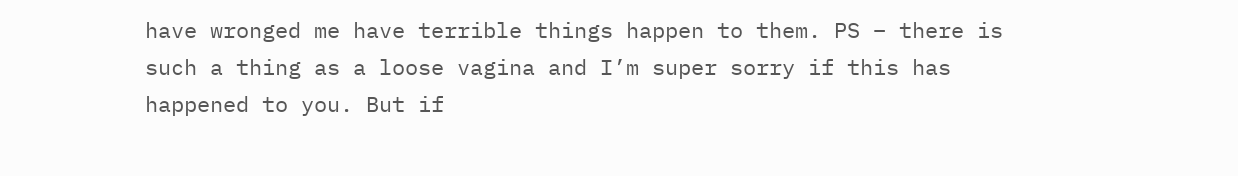have wronged me have terrible things happen to them. PS – there is such a thing as a loose vagina and I’m super sorry if this has happened to you. But if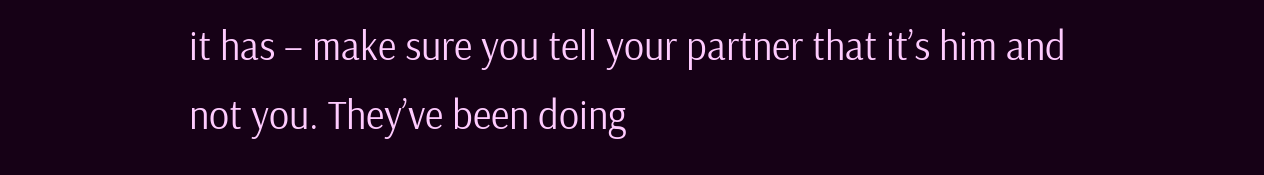it has – make sure you tell your partner that it’s him and not you. They’ve been doing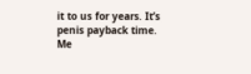it to us for years. It’s penis payback time. Me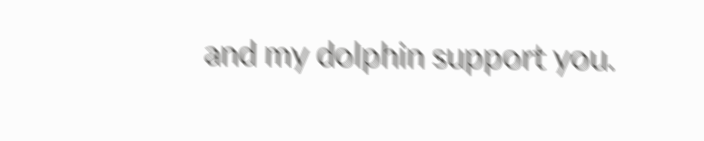and my dolphin support you.